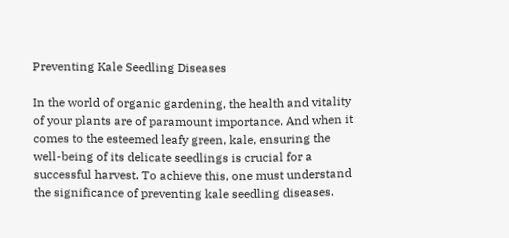Preventing Kale Seedling Diseases

In the world of organic gardening, the health and vitality of your plants are of paramount importance. And when it comes to the esteemed leafy green, kale, ensuring the well-being of its delicate seedlings is crucial for a successful harvest. To achieve this, one must understand the significance of preventing kale seedling diseases.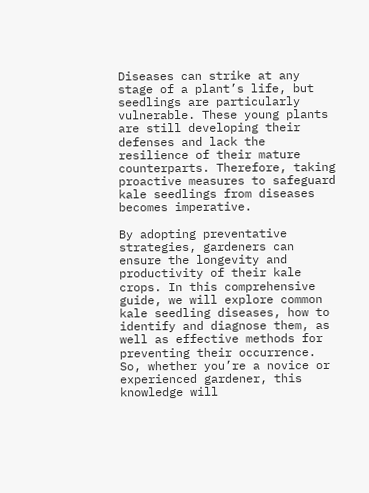Diseases can strike at any stage of a plant’s life, but seedlings are particularly vulnerable. These young plants are still developing their defenses and lack the resilience of their mature counterparts. Therefore, taking proactive measures to safeguard kale seedlings from diseases becomes imperative.

By adopting preventative strategies, gardeners can ensure the longevity and productivity of their kale crops. In this comprehensive guide, we will explore common kale seedling diseases, how to identify and diagnose them, as well as effective methods for preventing their occurrence. So, whether you’re a novice or experienced gardener, this knowledge will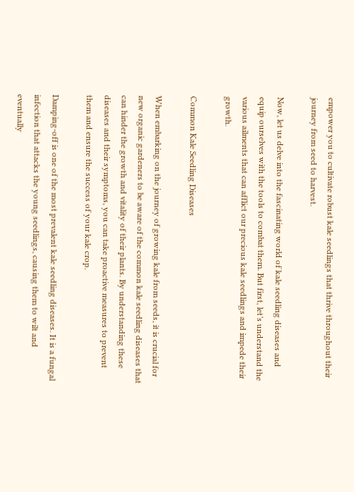empower you to cultivate robust kale seedlings that thrive throughout their journey from seed to harvest.

Now, let us delve into the fascinating world of kale seedling diseases and equip ourselves with the tools to combat them. But first, let’s understand the various ailments that can afflict our precious kale seedlings and impede their growth.

Common Kale Seedling Diseases

When embarking on the journey of growing kale from seeds, it is crucial for new organic gardeners to be aware of the common kale seedling diseases that can hinder the growth and vitality of their plants. By understanding these diseases and their symptoms, you can take proactive measures to prevent them and ensure the success of your kale crop.

Damping-off is one of the most prevalent kale seedling diseases. It is a fungal infection that attacks the young seedlings, causing them to wilt and eventually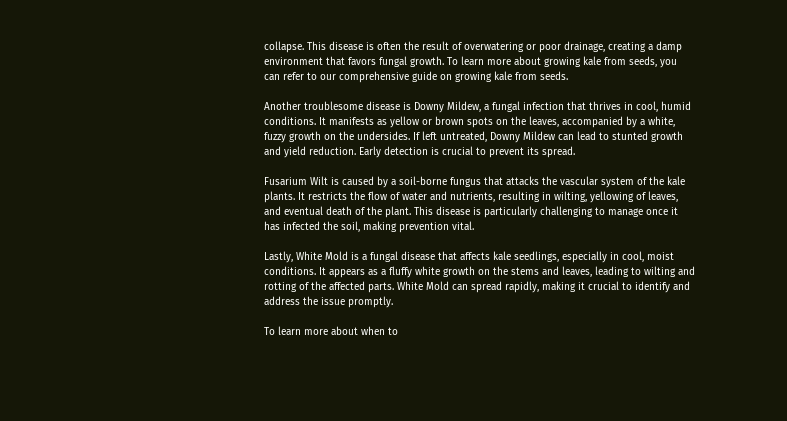collapse. This disease is often the result of overwatering or poor drainage, creating a damp environment that favors fungal growth. To learn more about growing kale from seeds, you can refer to our comprehensive guide on growing kale from seeds.

Another troublesome disease is Downy Mildew, a fungal infection that thrives in cool, humid conditions. It manifests as yellow or brown spots on the leaves, accompanied by a white, fuzzy growth on the undersides. If left untreated, Downy Mildew can lead to stunted growth and yield reduction. Early detection is crucial to prevent its spread.

Fusarium Wilt is caused by a soil-borne fungus that attacks the vascular system of the kale plants. It restricts the flow of water and nutrients, resulting in wilting, yellowing of leaves, and eventual death of the plant. This disease is particularly challenging to manage once it has infected the soil, making prevention vital.

Lastly, White Mold is a fungal disease that affects kale seedlings, especially in cool, moist conditions. It appears as a fluffy white growth on the stems and leaves, leading to wilting and rotting of the affected parts. White Mold can spread rapidly, making it crucial to identify and address the issue promptly.

To learn more about when to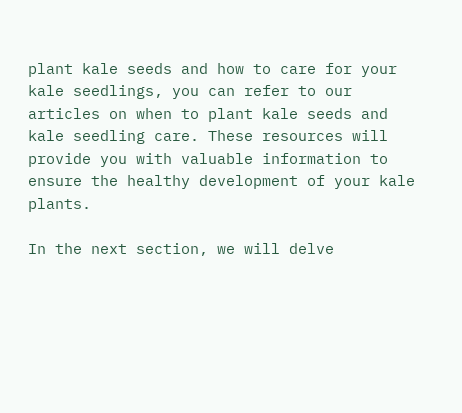plant kale seeds and how to care for your kale seedlings, you can refer to our articles on when to plant kale seeds and kale seedling care. These resources will provide you with valuable information to ensure the healthy development of your kale plants.

In the next section, we will delve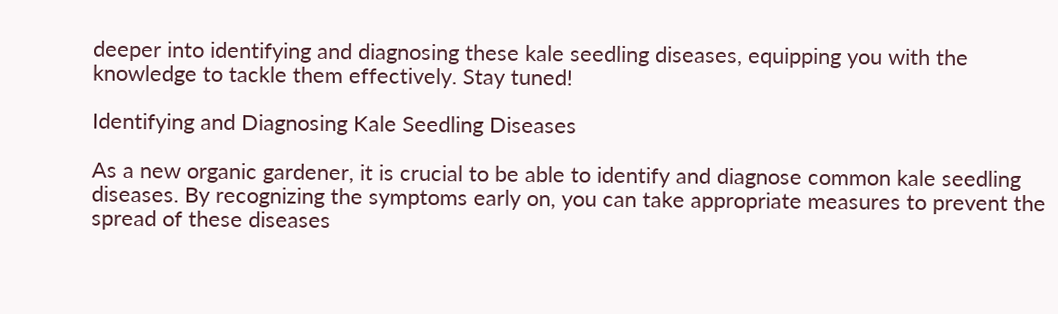deeper into identifying and diagnosing these kale seedling diseases, equipping you with the knowledge to tackle them effectively. Stay tuned!

Identifying and Diagnosing Kale Seedling Diseases

As a new organic gardener, it is crucial to be able to identify and diagnose common kale seedling diseases. By recognizing the symptoms early on, you can take appropriate measures to prevent the spread of these diseases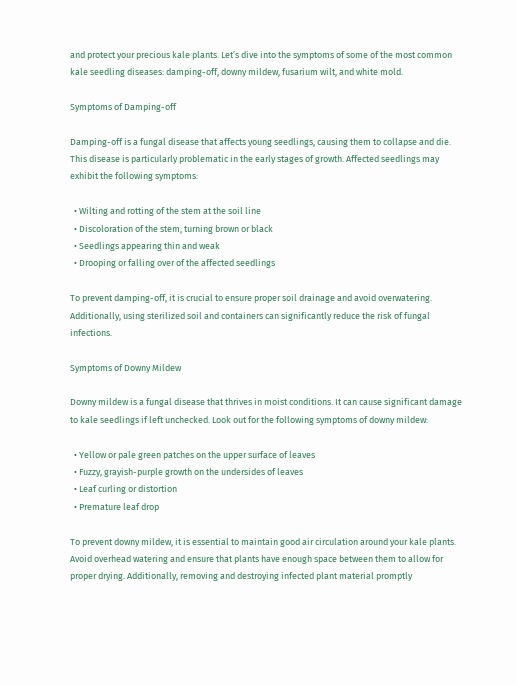and protect your precious kale plants. Let’s dive into the symptoms of some of the most common kale seedling diseases: damping-off, downy mildew, fusarium wilt, and white mold.

Symptoms of Damping-off

Damping-off is a fungal disease that affects young seedlings, causing them to collapse and die. This disease is particularly problematic in the early stages of growth. Affected seedlings may exhibit the following symptoms:

  • Wilting and rotting of the stem at the soil line
  • Discoloration of the stem, turning brown or black
  • Seedlings appearing thin and weak
  • Drooping or falling over of the affected seedlings

To prevent damping-off, it is crucial to ensure proper soil drainage and avoid overwatering. Additionally, using sterilized soil and containers can significantly reduce the risk of fungal infections.

Symptoms of Downy Mildew

Downy mildew is a fungal disease that thrives in moist conditions. It can cause significant damage to kale seedlings if left unchecked. Look out for the following symptoms of downy mildew:

  • Yellow or pale green patches on the upper surface of leaves
  • Fuzzy, grayish-purple growth on the undersides of leaves
  • Leaf curling or distortion
  • Premature leaf drop

To prevent downy mildew, it is essential to maintain good air circulation around your kale plants. Avoid overhead watering and ensure that plants have enough space between them to allow for proper drying. Additionally, removing and destroying infected plant material promptly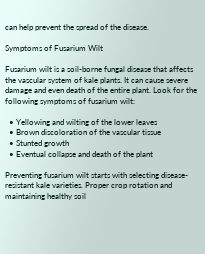can help prevent the spread of the disease.

Symptoms of Fusarium Wilt

Fusarium wilt is a soil-borne fungal disease that affects the vascular system of kale plants. It can cause severe damage and even death of the entire plant. Look for the following symptoms of fusarium wilt:

  • Yellowing and wilting of the lower leaves
  • Brown discoloration of the vascular tissue
  • Stunted growth
  • Eventual collapse and death of the plant

Preventing fusarium wilt starts with selecting disease-resistant kale varieties. Proper crop rotation and maintaining healthy soil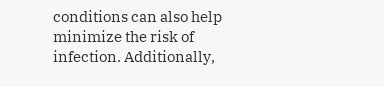conditions can also help minimize the risk of infection. Additionally,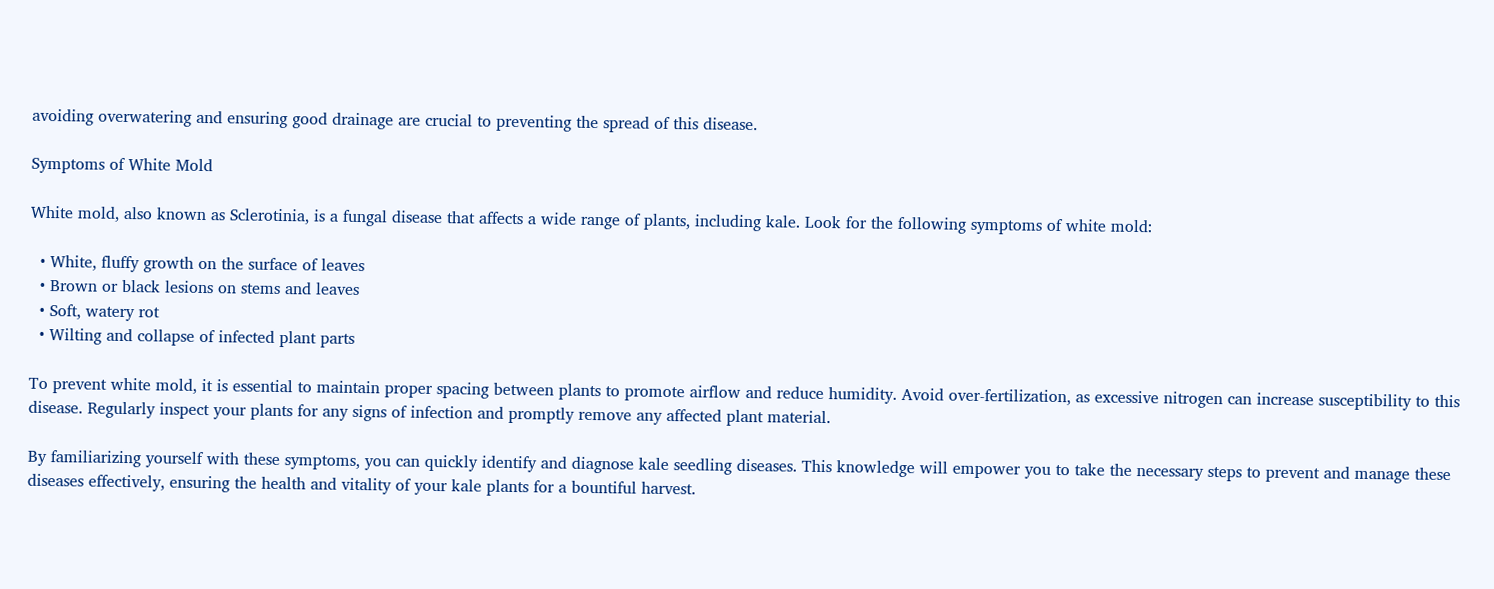avoiding overwatering and ensuring good drainage are crucial to preventing the spread of this disease.

Symptoms of White Mold

White mold, also known as Sclerotinia, is a fungal disease that affects a wide range of plants, including kale. Look for the following symptoms of white mold:

  • White, fluffy growth on the surface of leaves
  • Brown or black lesions on stems and leaves
  • Soft, watery rot
  • Wilting and collapse of infected plant parts

To prevent white mold, it is essential to maintain proper spacing between plants to promote airflow and reduce humidity. Avoid over-fertilization, as excessive nitrogen can increase susceptibility to this disease. Regularly inspect your plants for any signs of infection and promptly remove any affected plant material.

By familiarizing yourself with these symptoms, you can quickly identify and diagnose kale seedling diseases. This knowledge will empower you to take the necessary steps to prevent and manage these diseases effectively, ensuring the health and vitality of your kale plants for a bountiful harvest.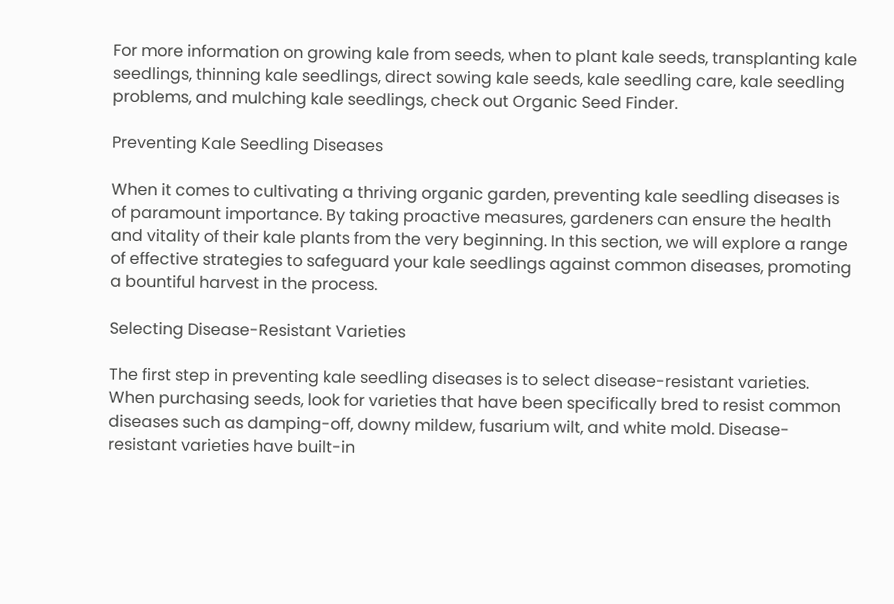For more information on growing kale from seeds, when to plant kale seeds, transplanting kale seedlings, thinning kale seedlings, direct sowing kale seeds, kale seedling care, kale seedling problems, and mulching kale seedlings, check out Organic Seed Finder.

Preventing Kale Seedling Diseases

When it comes to cultivating a thriving organic garden, preventing kale seedling diseases is of paramount importance. By taking proactive measures, gardeners can ensure the health and vitality of their kale plants from the very beginning. In this section, we will explore a range of effective strategies to safeguard your kale seedlings against common diseases, promoting a bountiful harvest in the process.

Selecting Disease-Resistant Varieties

The first step in preventing kale seedling diseases is to select disease-resistant varieties. When purchasing seeds, look for varieties that have been specifically bred to resist common diseases such as damping-off, downy mildew, fusarium wilt, and white mold. Disease-resistant varieties have built-in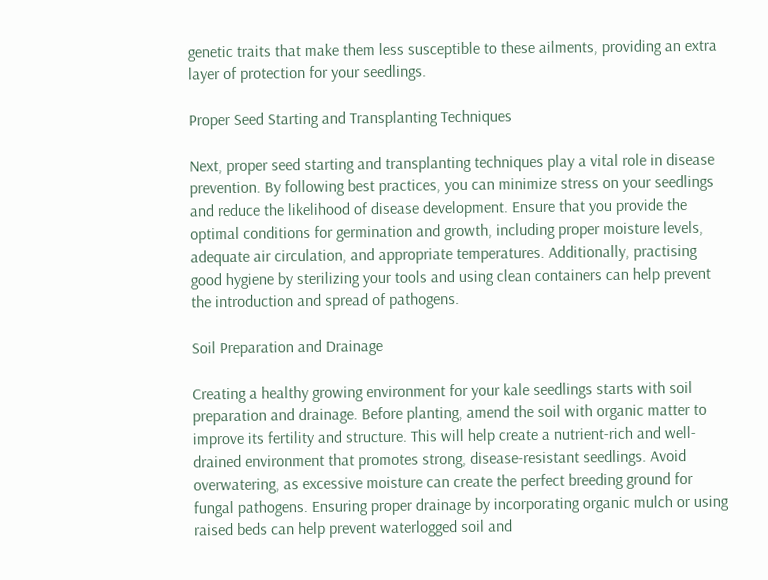genetic traits that make them less susceptible to these ailments, providing an extra layer of protection for your seedlings.

Proper Seed Starting and Transplanting Techniques

Next, proper seed starting and transplanting techniques play a vital role in disease prevention. By following best practices, you can minimize stress on your seedlings and reduce the likelihood of disease development. Ensure that you provide the optimal conditions for germination and growth, including proper moisture levels, adequate air circulation, and appropriate temperatures. Additionally, practising good hygiene by sterilizing your tools and using clean containers can help prevent the introduction and spread of pathogens.

Soil Preparation and Drainage

Creating a healthy growing environment for your kale seedlings starts with soil preparation and drainage. Before planting, amend the soil with organic matter to improve its fertility and structure. This will help create a nutrient-rich and well-drained environment that promotes strong, disease-resistant seedlings. Avoid overwatering, as excessive moisture can create the perfect breeding ground for fungal pathogens. Ensuring proper drainage by incorporating organic mulch or using raised beds can help prevent waterlogged soil and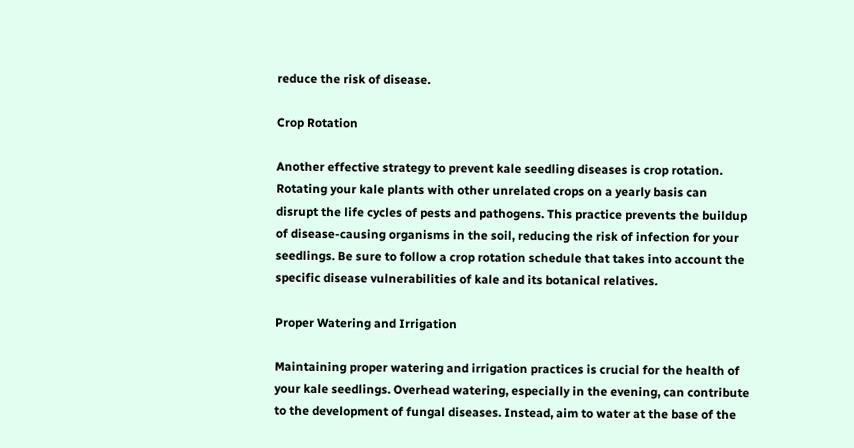reduce the risk of disease.

Crop Rotation

Another effective strategy to prevent kale seedling diseases is crop rotation. Rotating your kale plants with other unrelated crops on a yearly basis can disrupt the life cycles of pests and pathogens. This practice prevents the buildup of disease-causing organisms in the soil, reducing the risk of infection for your seedlings. Be sure to follow a crop rotation schedule that takes into account the specific disease vulnerabilities of kale and its botanical relatives.

Proper Watering and Irrigation

Maintaining proper watering and irrigation practices is crucial for the health of your kale seedlings. Overhead watering, especially in the evening, can contribute to the development of fungal diseases. Instead, aim to water at the base of the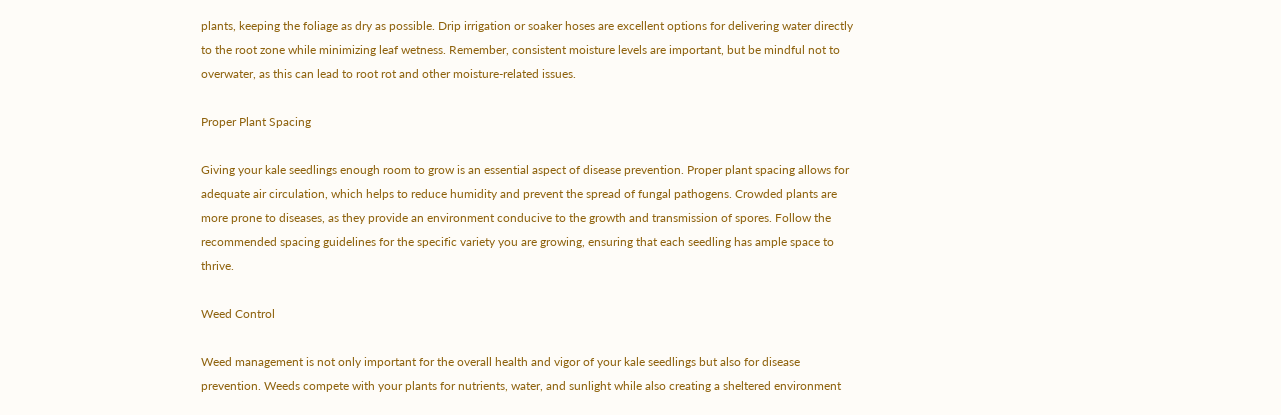plants, keeping the foliage as dry as possible. Drip irrigation or soaker hoses are excellent options for delivering water directly to the root zone while minimizing leaf wetness. Remember, consistent moisture levels are important, but be mindful not to overwater, as this can lead to root rot and other moisture-related issues.

Proper Plant Spacing

Giving your kale seedlings enough room to grow is an essential aspect of disease prevention. Proper plant spacing allows for adequate air circulation, which helps to reduce humidity and prevent the spread of fungal pathogens. Crowded plants are more prone to diseases, as they provide an environment conducive to the growth and transmission of spores. Follow the recommended spacing guidelines for the specific variety you are growing, ensuring that each seedling has ample space to thrive.

Weed Control

Weed management is not only important for the overall health and vigor of your kale seedlings but also for disease prevention. Weeds compete with your plants for nutrients, water, and sunlight while also creating a sheltered environment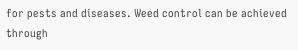for pests and diseases. Weed control can be achieved through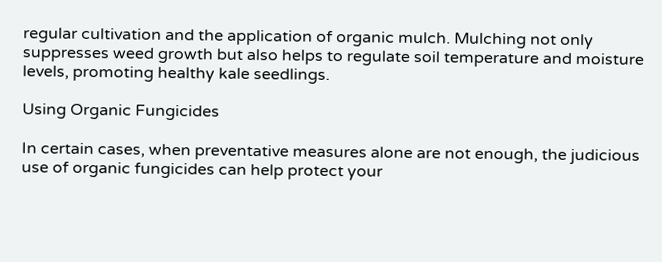regular cultivation and the application of organic mulch. Mulching not only suppresses weed growth but also helps to regulate soil temperature and moisture levels, promoting healthy kale seedlings.

Using Organic Fungicides

In certain cases, when preventative measures alone are not enough, the judicious use of organic fungicides can help protect your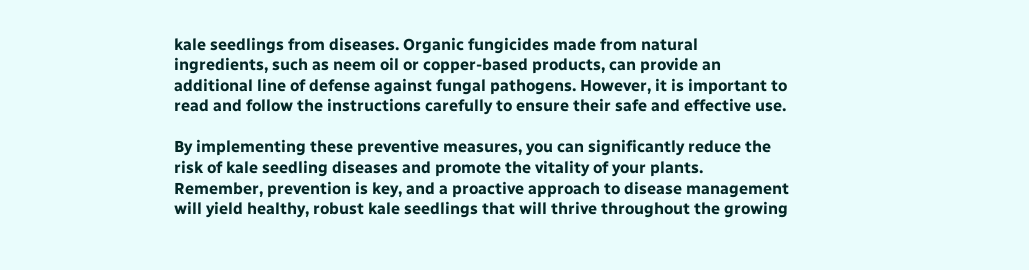kale seedlings from diseases. Organic fungicides made from natural ingredients, such as neem oil or copper-based products, can provide an additional line of defense against fungal pathogens. However, it is important to read and follow the instructions carefully to ensure their safe and effective use.

By implementing these preventive measures, you can significantly reduce the risk of kale seedling diseases and promote the vitality of your plants. Remember, prevention is key, and a proactive approach to disease management will yield healthy, robust kale seedlings that will thrive throughout the growing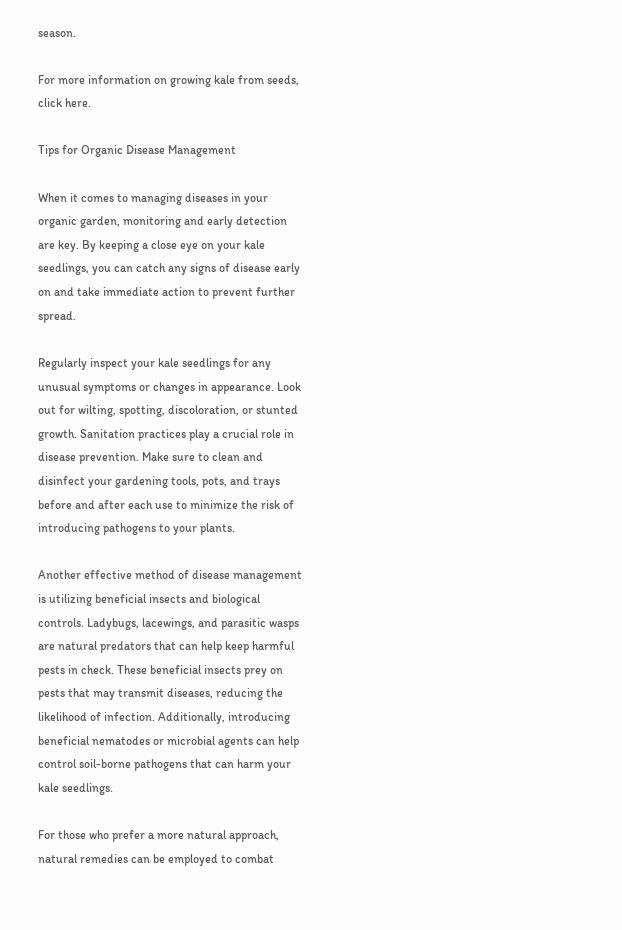season.

For more information on growing kale from seeds, click here.

Tips for Organic Disease Management

When it comes to managing diseases in your organic garden, monitoring and early detection are key. By keeping a close eye on your kale seedlings, you can catch any signs of disease early on and take immediate action to prevent further spread.

Regularly inspect your kale seedlings for any unusual symptoms or changes in appearance. Look out for wilting, spotting, discoloration, or stunted growth. Sanitation practices play a crucial role in disease prevention. Make sure to clean and disinfect your gardening tools, pots, and trays before and after each use to minimize the risk of introducing pathogens to your plants.

Another effective method of disease management is utilizing beneficial insects and biological controls. Ladybugs, lacewings, and parasitic wasps are natural predators that can help keep harmful pests in check. These beneficial insects prey on pests that may transmit diseases, reducing the likelihood of infection. Additionally, introducing beneficial nematodes or microbial agents can help control soil-borne pathogens that can harm your kale seedlings.

For those who prefer a more natural approach, natural remedies can be employed to combat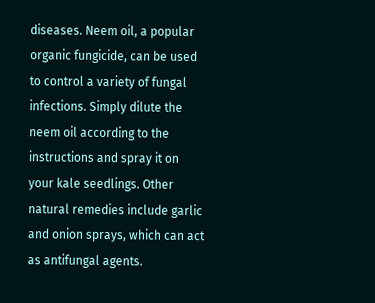diseases. Neem oil, a popular organic fungicide, can be used to control a variety of fungal infections. Simply dilute the neem oil according to the instructions and spray it on your kale seedlings. Other natural remedies include garlic and onion sprays, which can act as antifungal agents.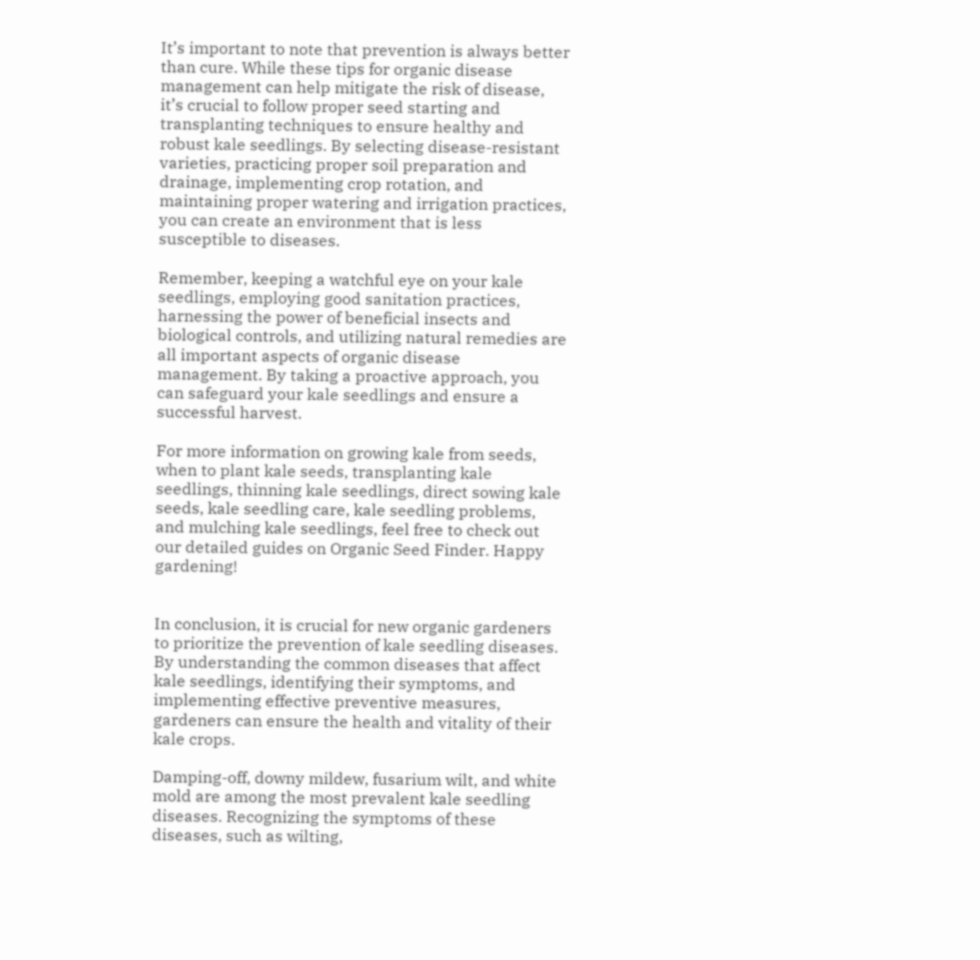It’s important to note that prevention is always better than cure. While these tips for organic disease management can help mitigate the risk of disease, it’s crucial to follow proper seed starting and transplanting techniques to ensure healthy and robust kale seedlings. By selecting disease-resistant varieties, practicing proper soil preparation and drainage, implementing crop rotation, and maintaining proper watering and irrigation practices, you can create an environment that is less susceptible to diseases.

Remember, keeping a watchful eye on your kale seedlings, employing good sanitation practices, harnessing the power of beneficial insects and biological controls, and utilizing natural remedies are all important aspects of organic disease management. By taking a proactive approach, you can safeguard your kale seedlings and ensure a successful harvest.

For more information on growing kale from seeds, when to plant kale seeds, transplanting kale seedlings, thinning kale seedlings, direct sowing kale seeds, kale seedling care, kale seedling problems, and mulching kale seedlings, feel free to check out our detailed guides on Organic Seed Finder. Happy gardening!


In conclusion, it is crucial for new organic gardeners to prioritize the prevention of kale seedling diseases. By understanding the common diseases that affect kale seedlings, identifying their symptoms, and implementing effective preventive measures, gardeners can ensure the health and vitality of their kale crops.

Damping-off, downy mildew, fusarium wilt, and white mold are among the most prevalent kale seedling diseases. Recognizing the symptoms of these diseases, such as wilting,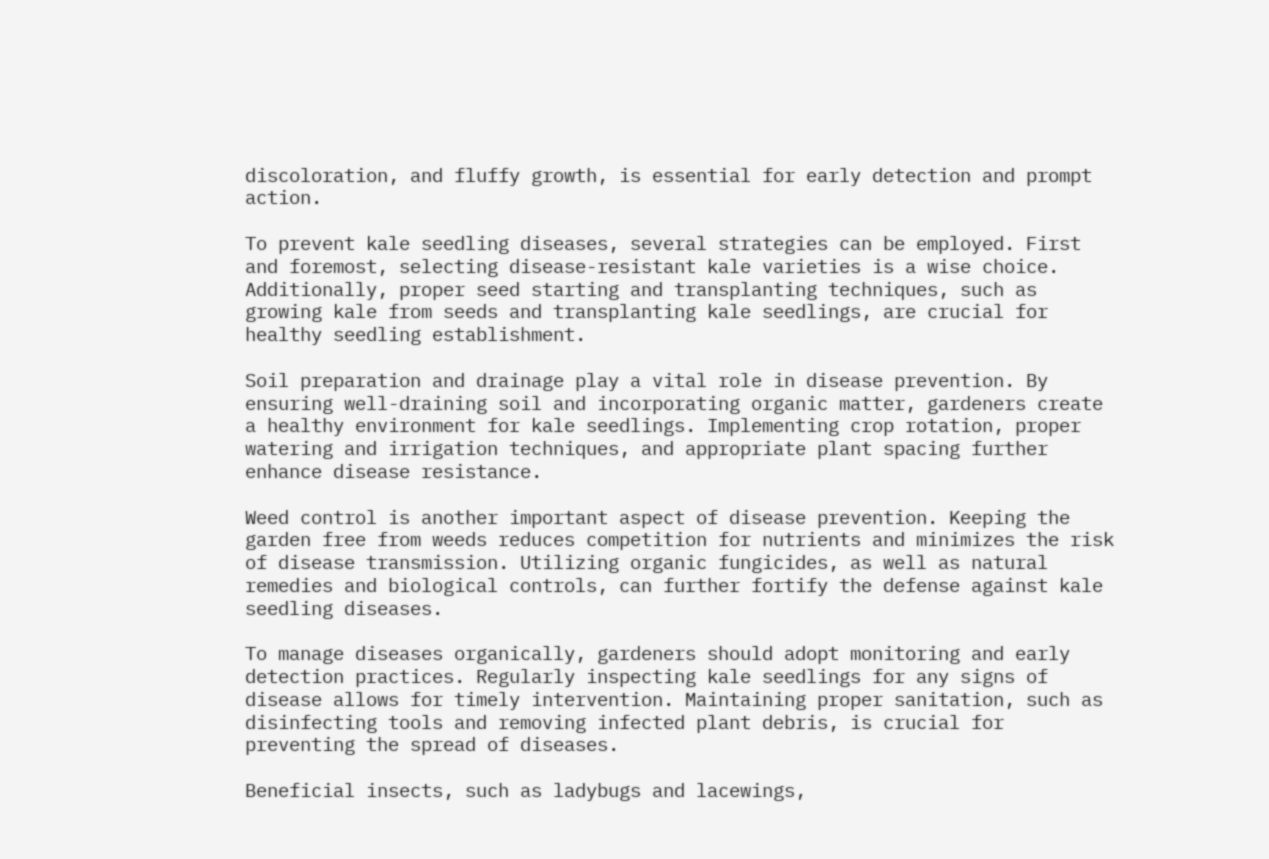discoloration, and fluffy growth, is essential for early detection and prompt action.

To prevent kale seedling diseases, several strategies can be employed. First and foremost, selecting disease-resistant kale varieties is a wise choice. Additionally, proper seed starting and transplanting techniques, such as growing kale from seeds and transplanting kale seedlings, are crucial for healthy seedling establishment.

Soil preparation and drainage play a vital role in disease prevention. By ensuring well-draining soil and incorporating organic matter, gardeners create a healthy environment for kale seedlings. Implementing crop rotation, proper watering and irrigation techniques, and appropriate plant spacing further enhance disease resistance.

Weed control is another important aspect of disease prevention. Keeping the garden free from weeds reduces competition for nutrients and minimizes the risk of disease transmission. Utilizing organic fungicides, as well as natural remedies and biological controls, can further fortify the defense against kale seedling diseases.

To manage diseases organically, gardeners should adopt monitoring and early detection practices. Regularly inspecting kale seedlings for any signs of disease allows for timely intervention. Maintaining proper sanitation, such as disinfecting tools and removing infected plant debris, is crucial for preventing the spread of diseases.

Beneficial insects, such as ladybugs and lacewings,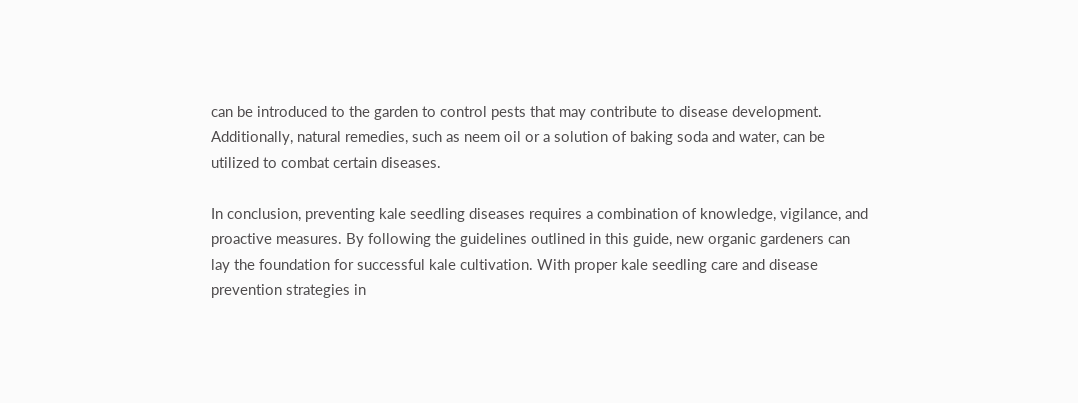can be introduced to the garden to control pests that may contribute to disease development. Additionally, natural remedies, such as neem oil or a solution of baking soda and water, can be utilized to combat certain diseases.

In conclusion, preventing kale seedling diseases requires a combination of knowledge, vigilance, and proactive measures. By following the guidelines outlined in this guide, new organic gardeners can lay the foundation for successful kale cultivation. With proper kale seedling care and disease prevention strategies in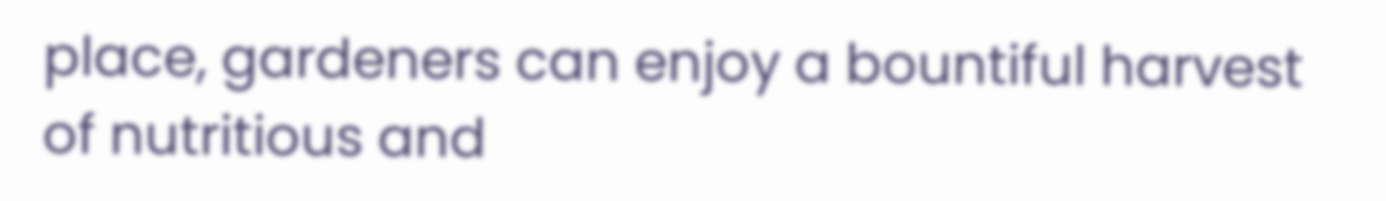place, gardeners can enjoy a bountiful harvest of nutritious and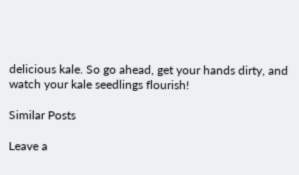delicious kale. So go ahead, get your hands dirty, and watch your kale seedlings flourish!

Similar Posts

Leave a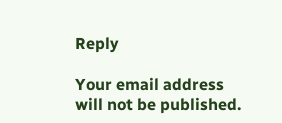Reply

Your email address will not be published.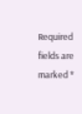Required fields are marked *